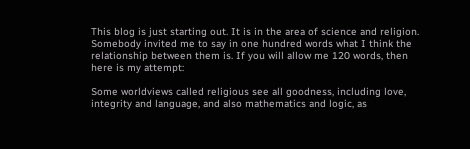This blog is just starting out. It is in the area of science and religion. Somebody invited me to say in one hundred words what I think the relationship between them is. If you will allow me 120 words, then here is my attempt:

Some worldviews called religious see all goodness, including love, integrity and language, and also mathematics and logic, as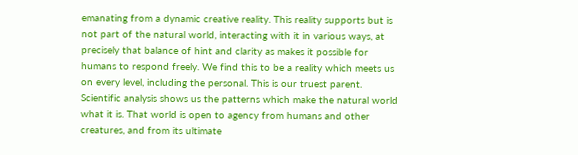emanating from a dynamic creative reality. This reality supports but is not part of the natural world, interacting with it in various ways, at precisely that balance of hint and clarity as makes it possible for humans to respond freely. We find this to be a reality which meets us on every level, including the personal. This is our truest parent. Scientific analysis shows us the patterns which make the natural world what it is. That world is open to agency from humans and other creatures, and from its ultimate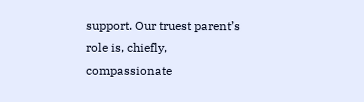support. Our truest parent’s role is, chiefly, compassionate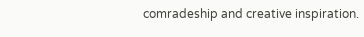comradeship and creative inspiration.